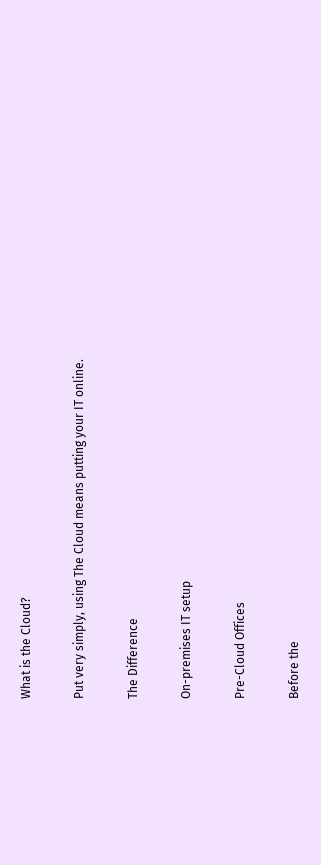What is the Cloud?

Put very simply, using The Cloud means putting your IT online.

The Difference

On-premises IT setup

Pre-Cloud Offices

Before the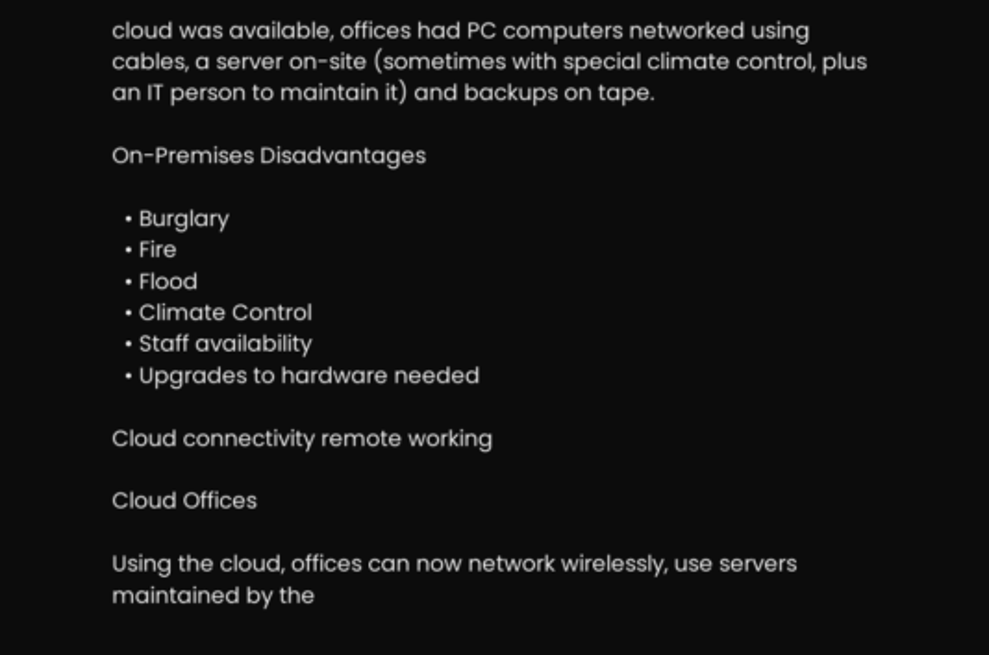cloud was available, offices had PC computers networked using cables, a server on-site (sometimes with special climate control, plus an IT person to maintain it) and backups on tape.

On-Premises Disadvantages

  • Burglary
  • Fire
  • Flood
  • Climate Control
  • Staff availability
  • Upgrades to hardware needed

Cloud connectivity remote working

Cloud Offices

Using the cloud, offices can now network wirelessly, use servers maintained by the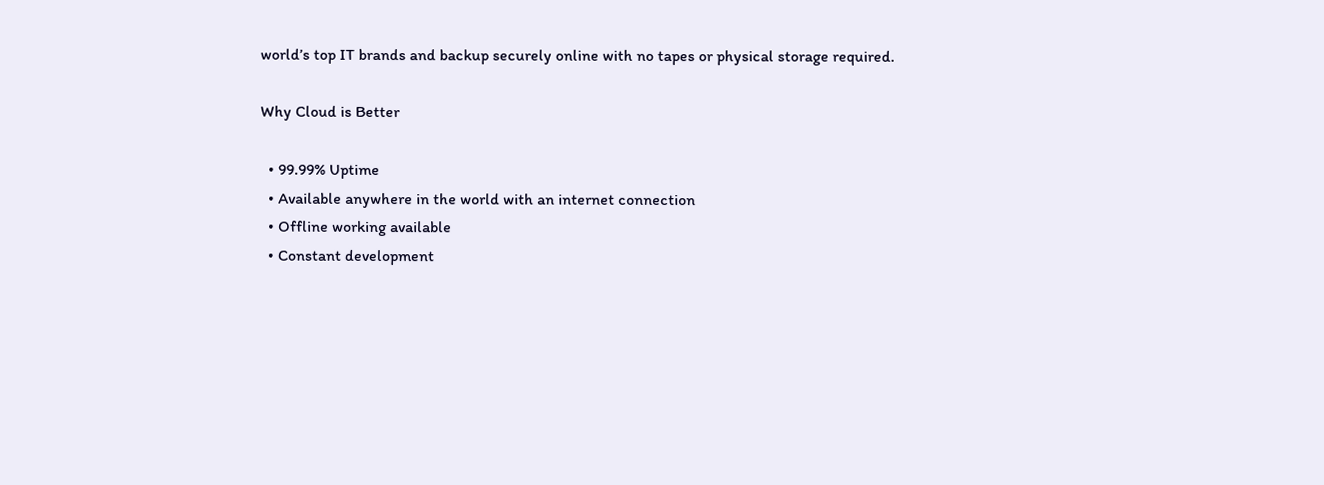world’s top IT brands and backup securely online with no tapes or physical storage required.

Why Cloud is Better

  • 99.99% Uptime
  • Available anywhere in the world with an internet connection
  • Offline working available
  • Constant development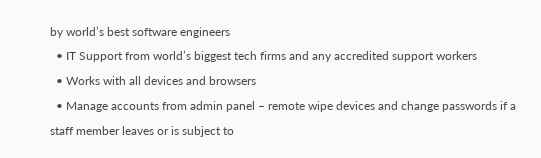by world’s best software engineers
  • IT Support from world’s biggest tech firms and any accredited support workers
  • Works with all devices and browsers
  • Manage accounts from admin panel – remote wipe devices and change passwords if a staff member leaves or is subject to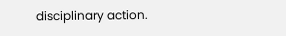disciplinary action.